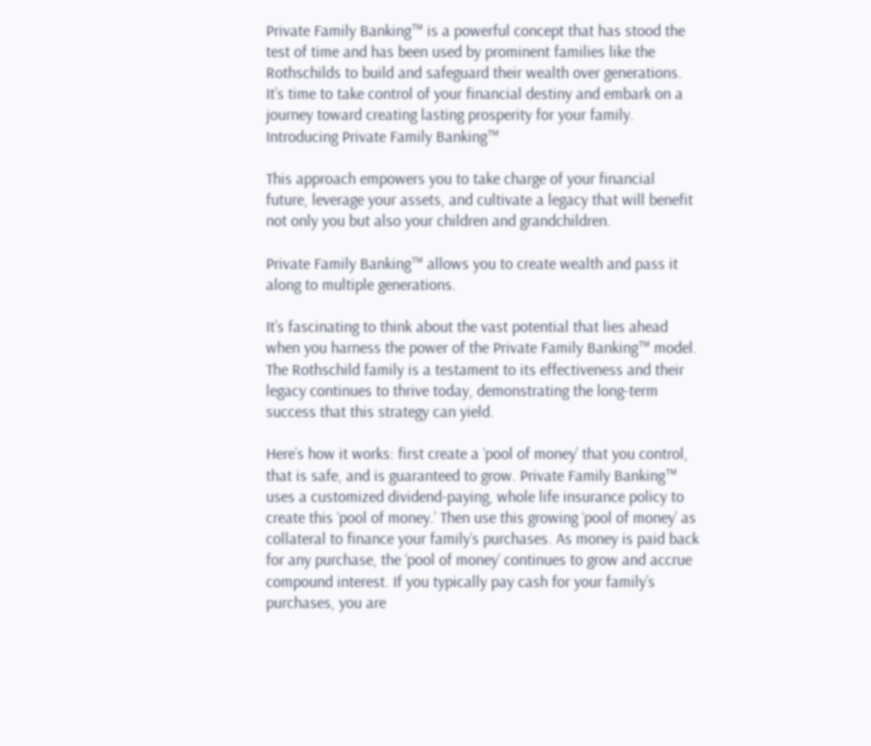Private Family Banking™ is a powerful concept that has stood the test of time and has been used by prominent families like the Rothschilds to build and safeguard their wealth over generations. It’s time to take control of your financial destiny and embark on a journey toward creating lasting prosperity for your family. Introducing Private Family Banking™

This approach empowers you to take charge of your financial future, leverage your assets, and cultivate a legacy that will benefit not only you but also your children and grandchildren.

Private Family Banking™ allows you to create wealth and pass it along to multiple generations.

It’s fascinating to think about the vast potential that lies ahead when you harness the power of the Private Family Banking™ model. The Rothschild family is a testament to its effectiveness and their legacy continues to thrive today, demonstrating the long-term success that this strategy can yield.

Here’s how it works: first create a ‘pool of money’ that you control, that is safe, and is guaranteed to grow. Private Family Banking™ uses a customized dividend-paying, whole life insurance policy to create this ‘pool of money.’ Then use this growing ‘pool of money’ as collateral to finance your family’s purchases. As money is paid back for any purchase, the ‘pool of money’ continues to grow and accrue compound interest. If you typically pay cash for your family’s purchases, you are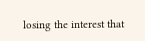losing the interest that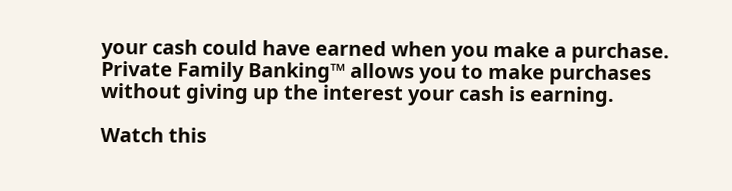your cash could have earned when you make a purchase. Private Family Banking™ allows you to make purchases without giving up the interest your cash is earning.

Watch this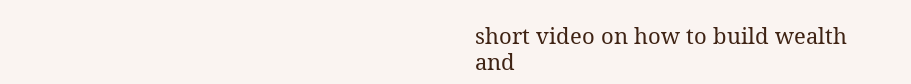short video on how to build wealth and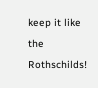keep it like the Rothschilds!